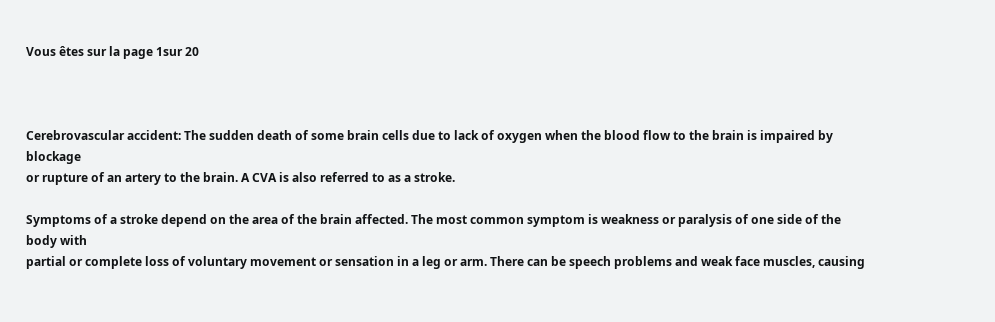Vous êtes sur la page 1sur 20



Cerebrovascular accident: The sudden death of some brain cells due to lack of oxygen when the blood flow to the brain is impaired by blockage
or rupture of an artery to the brain. A CVA is also referred to as a stroke.

Symptoms of a stroke depend on the area of the brain affected. The most common symptom is weakness or paralysis of one side of the body with
partial or complete loss of voluntary movement or sensation in a leg or arm. There can be speech problems and weak face muscles, causing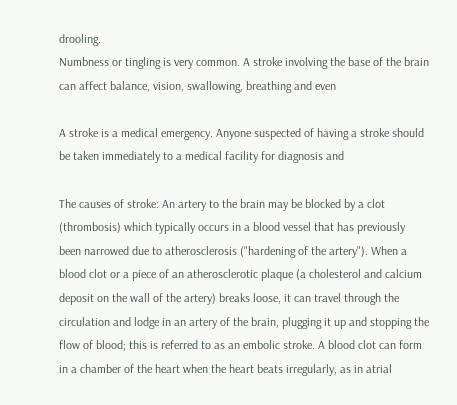drooling.
Numbness or tingling is very common. A stroke involving the base of the brain can affect balance, vision, swallowing, breathing and even

A stroke is a medical emergency. Anyone suspected of having a stroke should be taken immediately to a medical facility for diagnosis and

The causes of stroke: An artery to the brain may be blocked by a clot (thrombosis) which typically occurs in a blood vessel that has previously
been narrowed due to atherosclerosis ("hardening of the artery"). When a blood clot or a piece of an atherosclerotic plaque (a cholesterol and calcium
deposit on the wall of the artery) breaks loose, it can travel through the circulation and lodge in an artery of the brain, plugging it up and stopping the
flow of blood; this is referred to as an embolic stroke. A blood clot can form in a chamber of the heart when the heart beats irregularly, as in atrial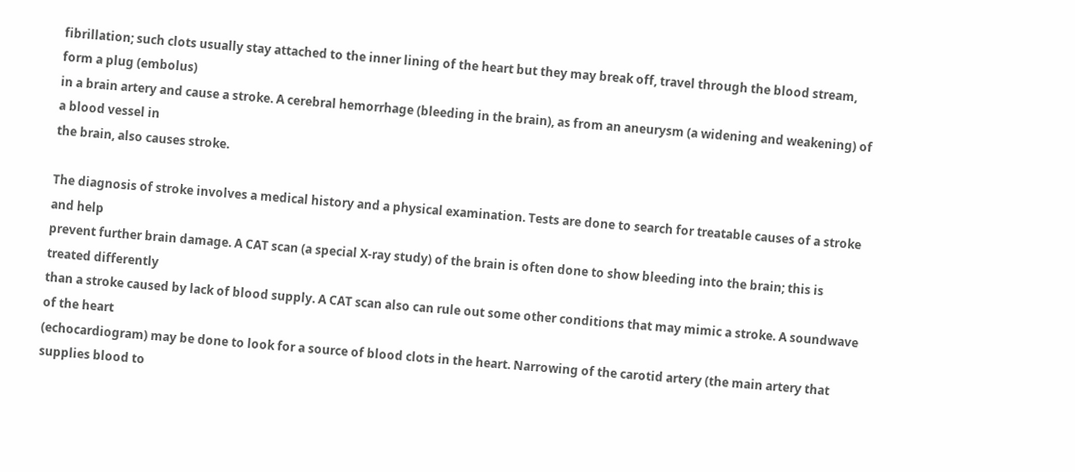fibrillation; such clots usually stay attached to the inner lining of the heart but they may break off, travel through the blood stream, form a plug (embolus)
in a brain artery and cause a stroke. A cerebral hemorrhage (bleeding in the brain), as from an aneurysm (a widening and weakening) of a blood vessel in
the brain, also causes stroke.

The diagnosis of stroke involves a medical history and a physical examination. Tests are done to search for treatable causes of a stroke and help
prevent further brain damage. A CAT scan (a special X-ray study) of the brain is often done to show bleeding into the brain; this is treated differently
than a stroke caused by lack of blood supply. A CAT scan also can rule out some other conditions that may mimic a stroke. A soundwave of the heart
(echocardiogram) may be done to look for a source of blood clots in the heart. Narrowing of the carotid artery (the main artery that supplies blood to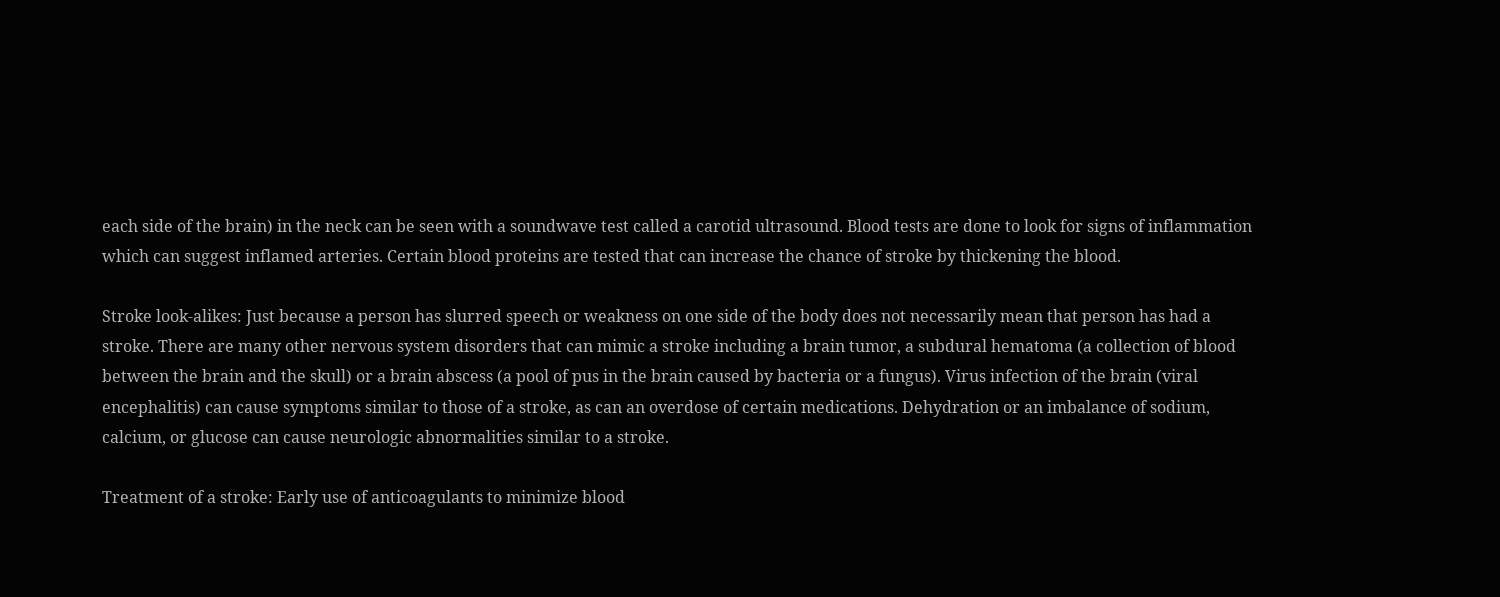each side of the brain) in the neck can be seen with a soundwave test called a carotid ultrasound. Blood tests are done to look for signs of inflammation
which can suggest inflamed arteries. Certain blood proteins are tested that can increase the chance of stroke by thickening the blood.

Stroke look-alikes: Just because a person has slurred speech or weakness on one side of the body does not necessarily mean that person has had a
stroke. There are many other nervous system disorders that can mimic a stroke including a brain tumor, a subdural hematoma (a collection of blood
between the brain and the skull) or a brain abscess (a pool of pus in the brain caused by bacteria or a fungus). Virus infection of the brain (viral
encephalitis) can cause symptoms similar to those of a stroke, as can an overdose of certain medications. Dehydration or an imbalance of sodium,
calcium, or glucose can cause neurologic abnormalities similar to a stroke.

Treatment of a stroke: Early use of anticoagulants to minimize blood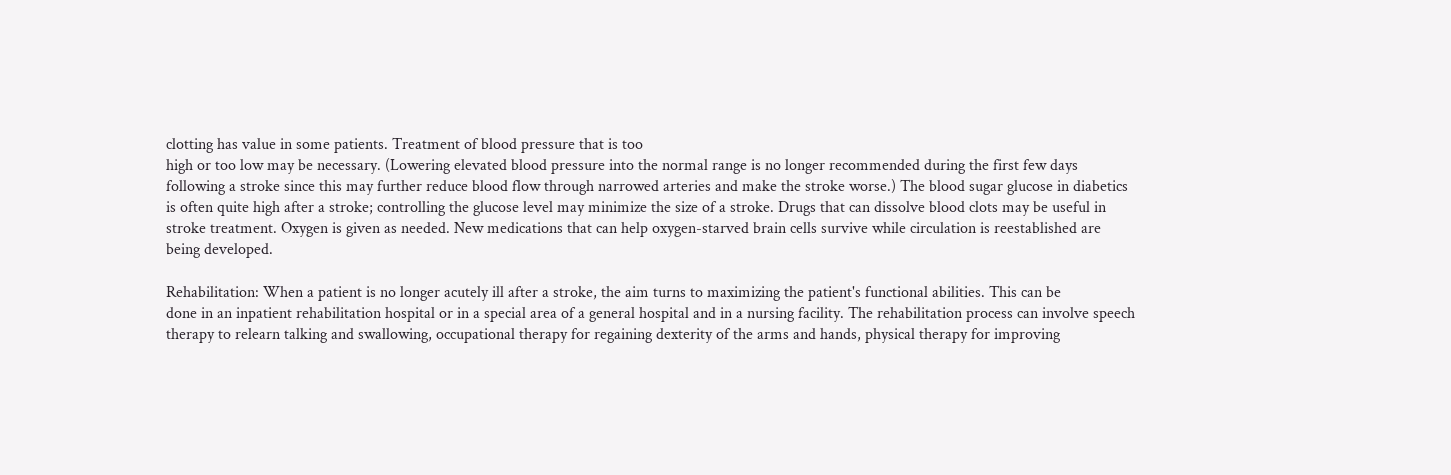clotting has value in some patients. Treatment of blood pressure that is too
high or too low may be necessary. (Lowering elevated blood pressure into the normal range is no longer recommended during the first few days
following a stroke since this may further reduce blood flow through narrowed arteries and make the stroke worse.) The blood sugar glucose in diabetics
is often quite high after a stroke; controlling the glucose level may minimize the size of a stroke. Drugs that can dissolve blood clots may be useful in
stroke treatment. Oxygen is given as needed. New medications that can help oxygen-starved brain cells survive while circulation is reestablished are
being developed.

Rehabilitation: When a patient is no longer acutely ill after a stroke, the aim turns to maximizing the patient's functional abilities. This can be
done in an inpatient rehabilitation hospital or in a special area of a general hospital and in a nursing facility. The rehabilitation process can involve speech
therapy to relearn talking and swallowing, occupational therapy for regaining dexterity of the arms and hands, physical therapy for improving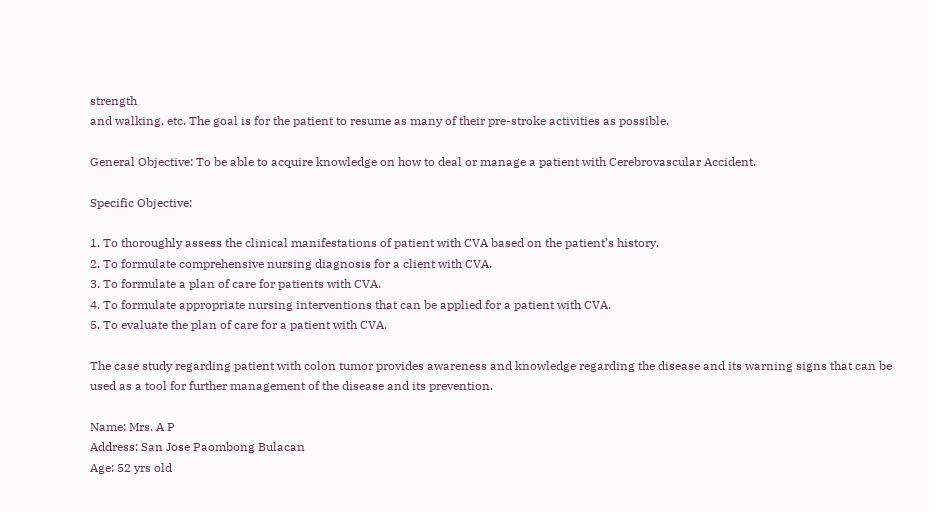strength
and walking, etc. The goal is for the patient to resume as many of their pre-stroke activities as possible.

General Objective: To be able to acquire knowledge on how to deal or manage a patient with Cerebrovascular Accident.

Specific Objective:

1. To thoroughly assess the clinical manifestations of patient with CVA based on the patient’s history.
2. To formulate comprehensive nursing diagnosis for a client with CVA.
3. To formulate a plan of care for patients with CVA.
4. To formulate appropriate nursing interventions that can be applied for a patient with CVA.
5. To evaluate the plan of care for a patient with CVA.

The case study regarding patient with colon tumor provides awareness and knowledge regarding the disease and its warning signs that can be
used as a tool for further management of the disease and its prevention.

Name: Mrs. A P
Address: San Jose Paombong Bulacan
Age: 52 yrs old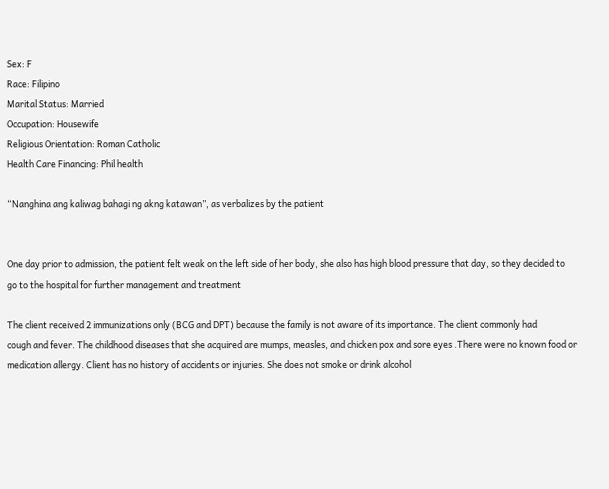Sex: F
Race: Filipino
Marital Status: Married
Occupation: Housewife
Religious Orientation: Roman Catholic
Health Care Financing: Phil health

“Nanghina ang kaliwag bahagi ng akng katawan”, as verbalizes by the patient


One day prior to admission, the patient felt weak on the left side of her body, she also has high blood pressure that day, so they decided to
go to the hospital for further management and treatment

The client received 2 immunizations only (BCG and DPT) because the family is not aware of its importance. The client commonly had
cough and fever. The childhood diseases that she acquired are mumps, measles, and chicken pox and sore eyes .There were no known food or
medication allergy. Client has no history of accidents or injuries. She does not smoke or drink alcohol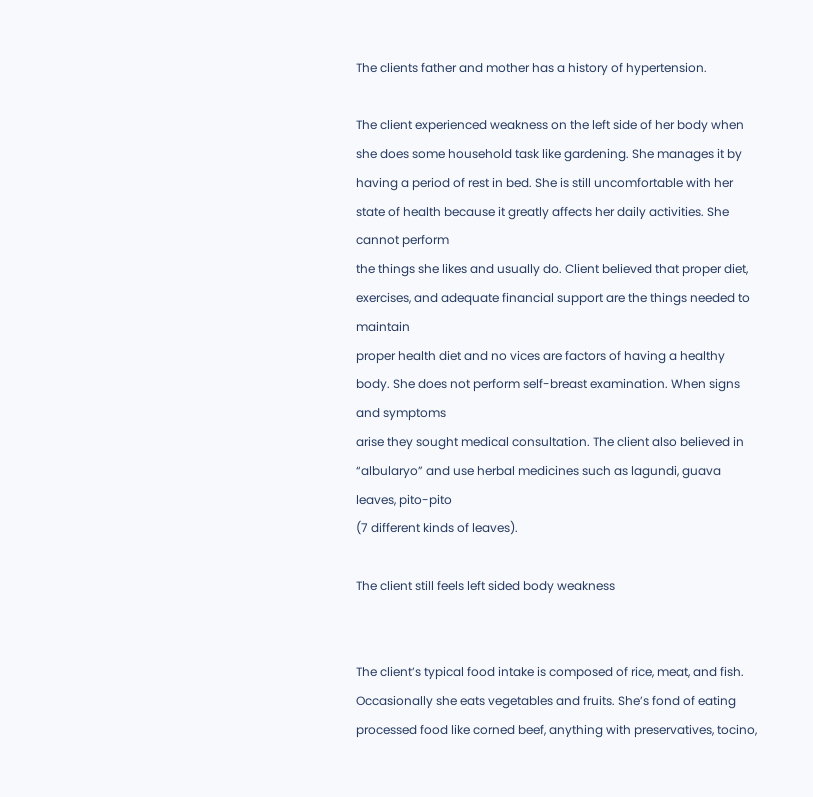The clients father and mother has a history of hypertension.

The client experienced weakness on the left side of her body when she does some household task like gardening. She manages it by
having a period of rest in bed. She is still uncomfortable with her state of health because it greatly affects her daily activities. She cannot perform
the things she likes and usually do. Client believed that proper diet, exercises, and adequate financial support are the things needed to maintain
proper health diet and no vices are factors of having a healthy body. She does not perform self-breast examination. When signs and symptoms
arise they sought medical consultation. The client also believed in “albularyo” and use herbal medicines such as lagundi, guava leaves, pito-pito
(7 different kinds of leaves).

The client still feels left sided body weakness


The client’s typical food intake is composed of rice, meat, and fish. Occasionally she eats vegetables and fruits. She’s fond of eating
processed food like corned beef, anything with preservatives, tocino,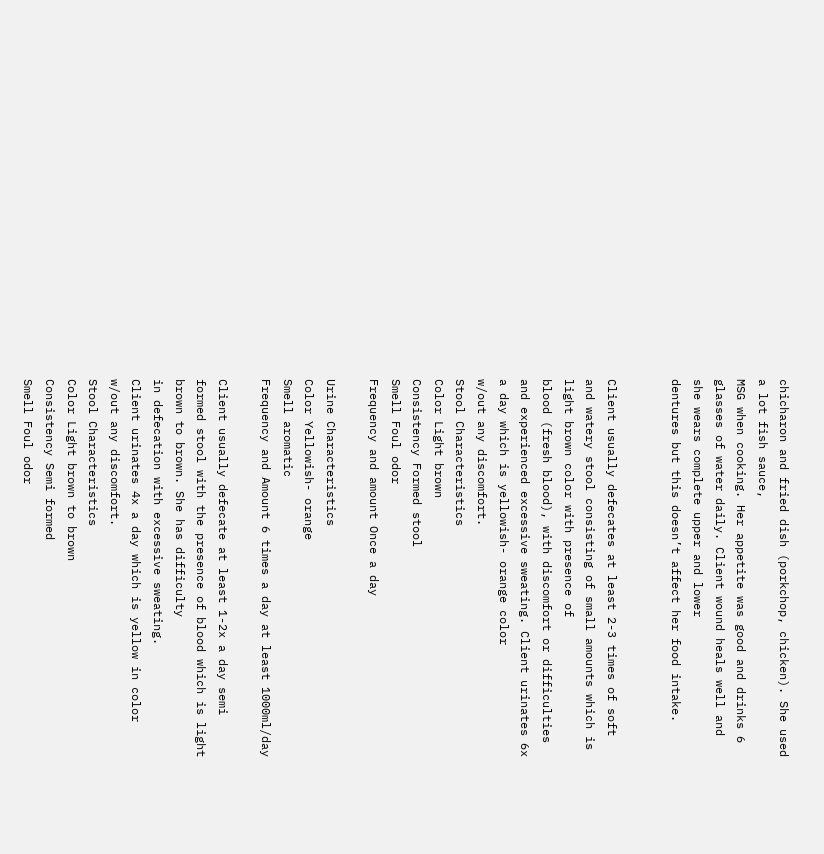chicharon and fried dish (porkchop, chicken). She used a lot fish sauce,
MSG when cooking. Her appetite was good and drinks 6 glasses of water daily. Client wound heals well and she wears complete upper and lower
dentures but this doesn’t affect her food intake.


Client usually defecates at least 2-3 times of soft and watery stool consisting of small amounts which is light brown color with presence of
blood (fresh blood), with discomfort or difficulties and experienced excessive sweating. Client urinates 6x a day which is yellowish- orange color
w/out any discomfort.
Stool Characteristics
Color Light brown
Consistency Formed stool
Smell Foul odor
Frequency and amount Once a day

Urine Characteristics
Color Yellowish- orange
Smell aromatic
Frequency and Amount 6 times a day at least 1000ml/day

Client usually defecate at least 1-2x a day semi formed stool with the presence of blood which is light brown to brown. She has difficulty
in defecation with excessive sweating.
Client urinates 4x a day which is yellow in color w/out any discomfort.
Stool Characteristics
Color Light brown to brown
Consistency Semi formed
Smell Foul odor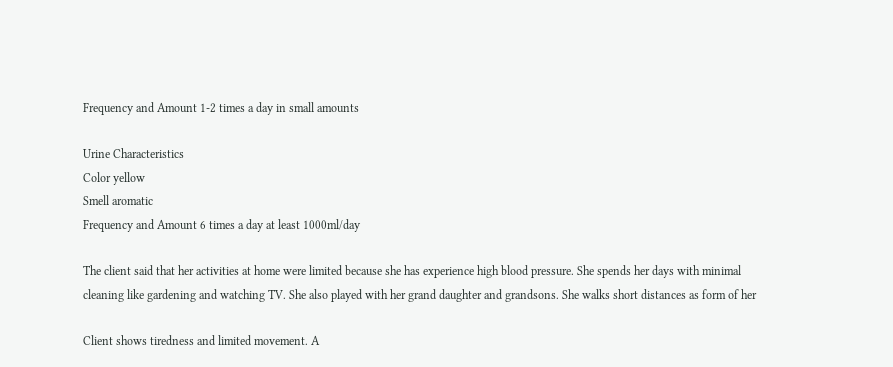Frequency and Amount 1-2 times a day in small amounts

Urine Characteristics
Color yellow
Smell aromatic
Frequency and Amount 6 times a day at least 1000ml/day

The client said that her activities at home were limited because she has experience high blood pressure. She spends her days with minimal
cleaning like gardening and watching TV. She also played with her grand daughter and grandsons. She walks short distances as form of her

Client shows tiredness and limited movement. A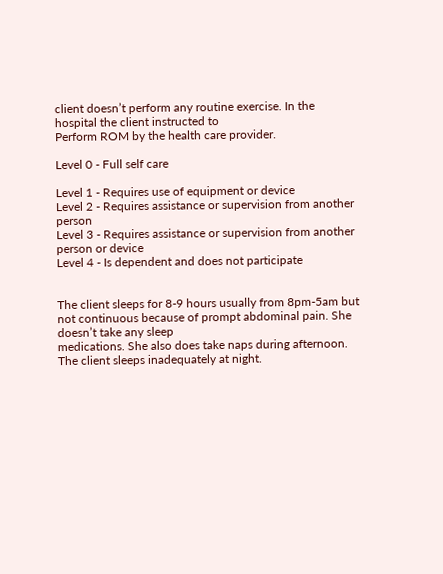client doesn’t perform any routine exercise. In the hospital the client instructed to
Perform ROM by the health care provider.

Level 0 - Full self care

Level 1 - Requires use of equipment or device
Level 2 - Requires assistance or supervision from another person
Level 3 - Requires assistance or supervision from another person or device
Level 4 - Is dependent and does not participate


The client sleeps for 8-9 hours usually from 8pm-5am but not continuous because of prompt abdominal pain. She doesn’t take any sleep
medications. She also does take naps during afternoon. The client sleeps inadequately at night.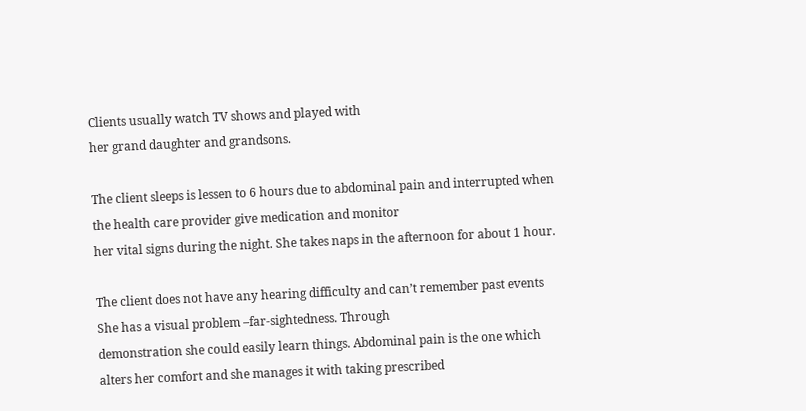Clients usually watch TV shows and played with
her grand daughter and grandsons.

The client sleeps is lessen to 6 hours due to abdominal pain and interrupted when the health care provider give medication and monitor
her vital signs during the night. She takes naps in the afternoon for about 1 hour.

The client does not have any hearing difficulty and can’t remember past events She has a visual problem –far-sightedness. Through
demonstration she could easily learn things. Abdominal pain is the one which alters her comfort and she manages it with taking prescribed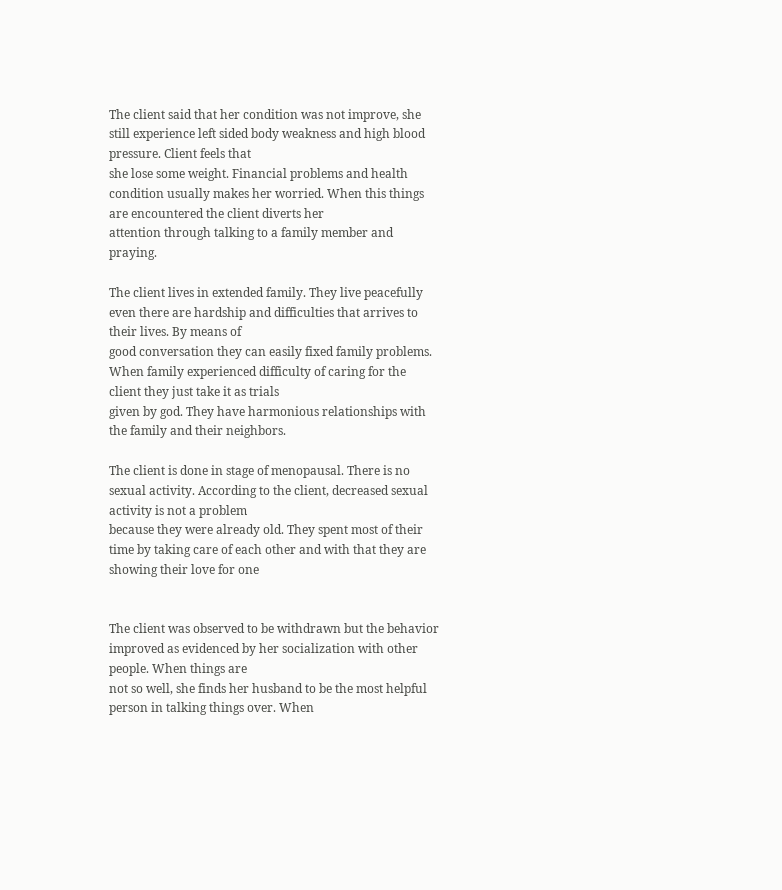The client said that her condition was not improve, she still experience left sided body weakness and high blood pressure. Client feels that
she lose some weight. Financial problems and health condition usually makes her worried. When this things are encountered the client diverts her
attention through talking to a family member and praying.

The client lives in extended family. They live peacefully even there are hardship and difficulties that arrives to their lives. By means of
good conversation they can easily fixed family problems. When family experienced difficulty of caring for the client they just take it as trials
given by god. They have harmonious relationships with the family and their neighbors.

The client is done in stage of menopausal. There is no sexual activity. According to the client, decreased sexual activity is not a problem
because they were already old. They spent most of their time by taking care of each other and with that they are showing their love for one


The client was observed to be withdrawn but the behavior improved as evidenced by her socialization with other people. When things are
not so well, she finds her husband to be the most helpful person in talking things over. When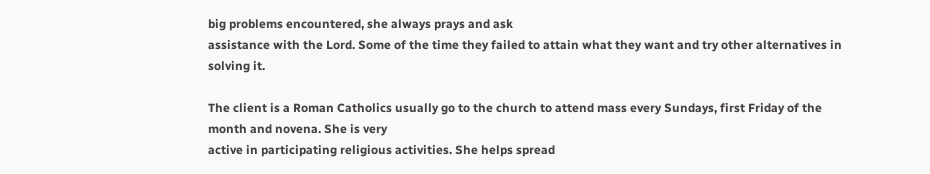big problems encountered, she always prays and ask
assistance with the Lord. Some of the time they failed to attain what they want and try other alternatives in solving it.

The client is a Roman Catholics usually go to the church to attend mass every Sundays, first Friday of the month and novena. She is very
active in participating religious activities. She helps spread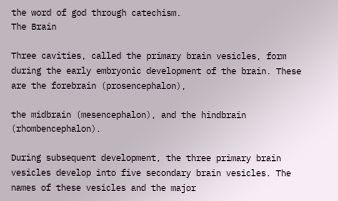the word of god through catechism.
The Brain

Three cavities, called the primary brain vesicles, form during the early embryonic development of the brain. These are the forebrain (prosencephalon),

the midbrain (mesencephalon), and the hindbrain (rhombencephalon).

During subsequent development, the three primary brain vesicles develop into five secondary brain vesicles. The names of these vesicles and the major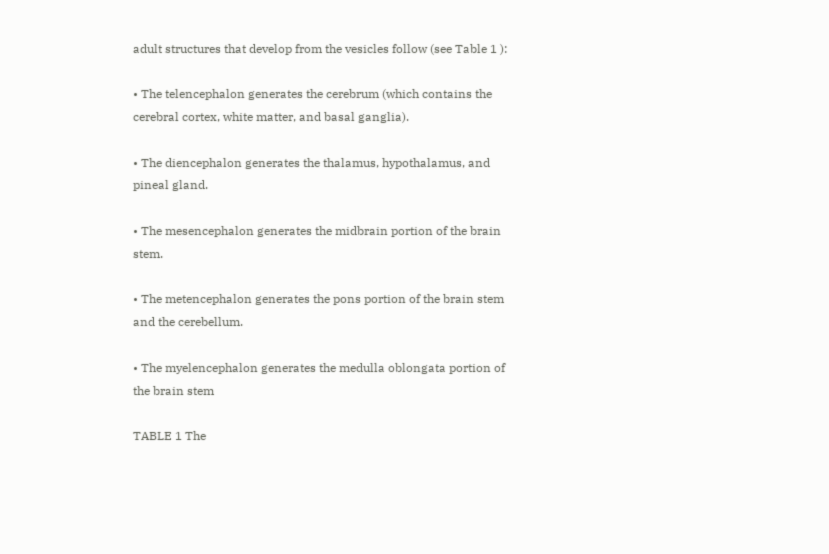adult structures that develop from the vesicles follow (see Table 1 ):

• The telencephalon generates the cerebrum (which contains the cerebral cortex, white matter, and basal ganglia).

• The diencephalon generates the thalamus, hypothalamus, and pineal gland.

• The mesencephalon generates the midbrain portion of the brain stem.

• The metencephalon generates the pons portion of the brain stem and the cerebellum.

• The myelencephalon generates the medulla oblongata portion of the brain stem

TABLE 1 The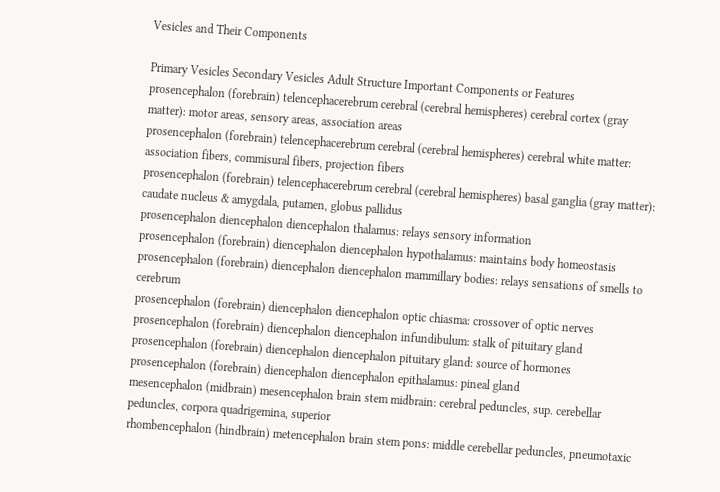Vesicles and Their Components

Primary Vesicles Secondary Vesicles Adult Structure Important Components or Features
prosencephalon (forebrain) telencephacerebrum cerebral (cerebral hemispheres) cerebral cortex (gray matter): motor areas, sensory areas, association areas
prosencephalon (forebrain) telencephacerebrum cerebral (cerebral hemispheres) cerebral white matter: association fibers, commisural fibers, projection fibers
prosencephalon (forebrain) telencephacerebrum cerebral (cerebral hemispheres) basal ganglia (gray matter): caudate nucleus & amygdala, putamen, globus pallidus
prosencephalon diencephalon diencephalon thalamus: relays sensory information
prosencephalon (forebrain) diencephalon diencephalon hypothalamus: maintains body homeostasis
prosencephalon (forebrain) diencephalon diencephalon mammillary bodies: relays sensations of smells to cerebrum
prosencephalon (forebrain) diencephalon diencephalon optic chiasma: crossover of optic nerves
prosencephalon (forebrain) diencephalon diencephalon infundibulum: stalk of pituitary gland
prosencephalon (forebrain) diencephalon diencephalon pituitary gland: source of hormones
prosencephalon (forebrain) diencephalon diencephalon epithalamus: pineal gland
mesencephalon (midbrain) mesencephalon brain stem midbrain: cerebral peduncles, sup. cerebellar peduncles, corpora quadrigemina, superior
rhombencephalon (hindbrain) metencephalon brain stem pons: middle cerebellar peduncles, pneumotaxic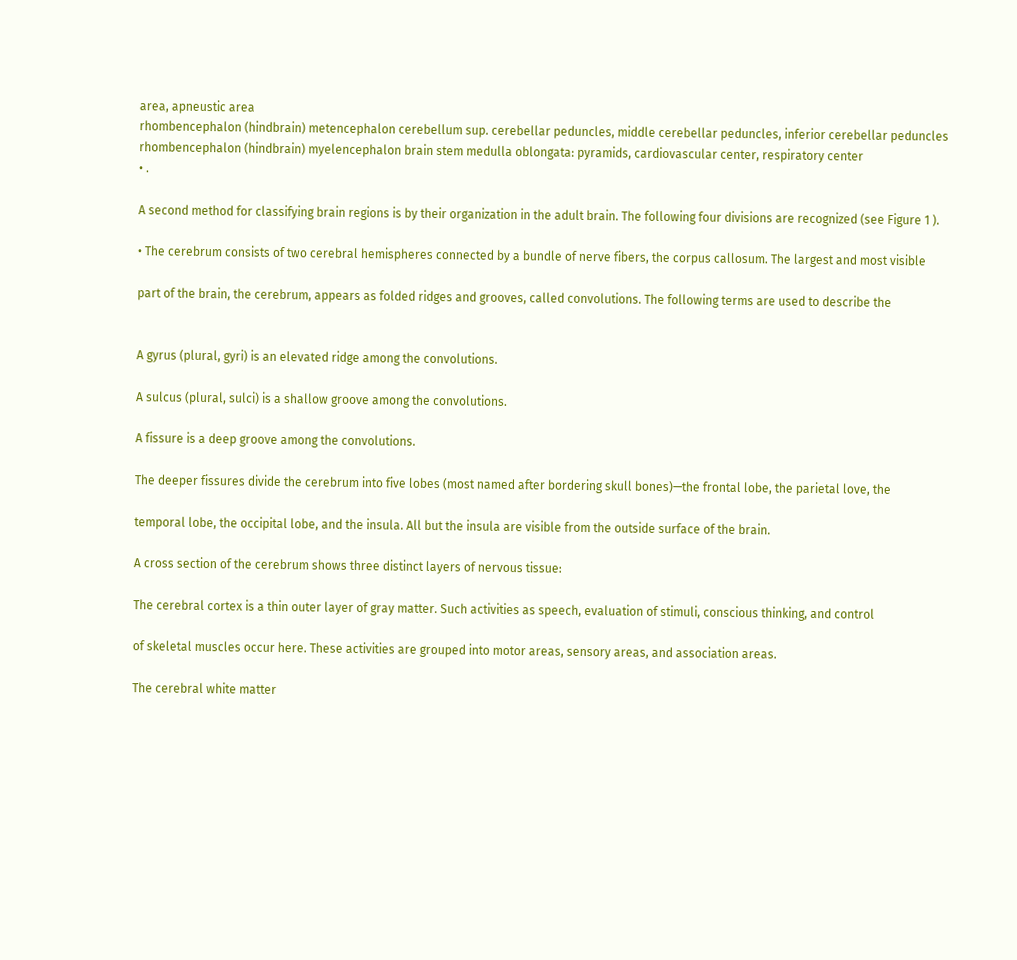area, apneustic area
rhombencephalon (hindbrain) metencephalon cerebellum sup. cerebellar peduncles, middle cerebellar peduncles, inferior cerebellar peduncles
rhombencephalon (hindbrain) myelencephalon brain stem medulla oblongata: pyramids, cardiovascular center, respiratory center
• .

A second method for classifying brain regions is by their organization in the adult brain. The following four divisions are recognized (see Figure 1 ).

• The cerebrum consists of two cerebral hemispheres connected by a bundle of nerve fibers, the corpus callosum. The largest and most visible

part of the brain, the cerebrum, appears as folded ridges and grooves, called convolutions. The following terms are used to describe the


A gyrus (plural, gyri) is an elevated ridge among the convolutions.

A sulcus (plural, sulci) is a shallow groove among the convolutions.

A fissure is a deep groove among the convolutions.

The deeper fissures divide the cerebrum into five lobes (most named after bordering skull bones)—the frontal lobe, the parietal love, the

temporal lobe, the occipital lobe, and the insula. All but the insula are visible from the outside surface of the brain.

A cross section of the cerebrum shows three distinct layers of nervous tissue:

The cerebral cortex is a thin outer layer of gray matter. Such activities as speech, evaluation of stimuli, conscious thinking, and control

of skeletal muscles occur here. These activities are grouped into motor areas, sensory areas, and association areas.

The cerebral white matter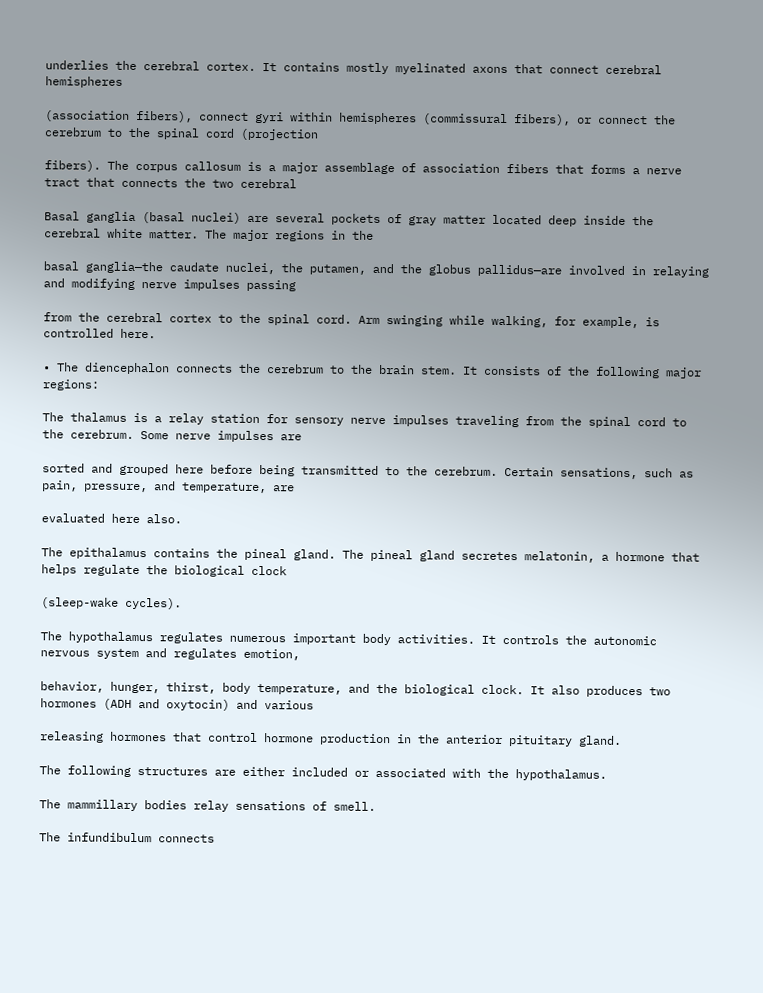underlies the cerebral cortex. It contains mostly myelinated axons that connect cerebral hemispheres

(association fibers), connect gyri within hemispheres (commissural fibers), or connect the cerebrum to the spinal cord (projection

fibers). The corpus callosum is a major assemblage of association fibers that forms a nerve tract that connects the two cerebral

Basal ganglia (basal nuclei) are several pockets of gray matter located deep inside the cerebral white matter. The major regions in the

basal ganglia—the caudate nuclei, the putamen, and the globus pallidus—are involved in relaying and modifying nerve impulses passing

from the cerebral cortex to the spinal cord. Arm swinging while walking, for example, is controlled here.

• The diencephalon connects the cerebrum to the brain stem. It consists of the following major regions:

The thalamus is a relay station for sensory nerve impulses traveling from the spinal cord to the cerebrum. Some nerve impulses are

sorted and grouped here before being transmitted to the cerebrum. Certain sensations, such as pain, pressure, and temperature, are

evaluated here also.

The epithalamus contains the pineal gland. The pineal gland secretes melatonin, a hormone that helps regulate the biological clock

(sleep-wake cycles).

The hypothalamus regulates numerous important body activities. It controls the autonomic nervous system and regulates emotion,

behavior, hunger, thirst, body temperature, and the biological clock. It also produces two hormones (ADH and oxytocin) and various

releasing hormones that control hormone production in the anterior pituitary gland.

The following structures are either included or associated with the hypothalamus.

The mammillary bodies relay sensations of smell.

The infundibulum connects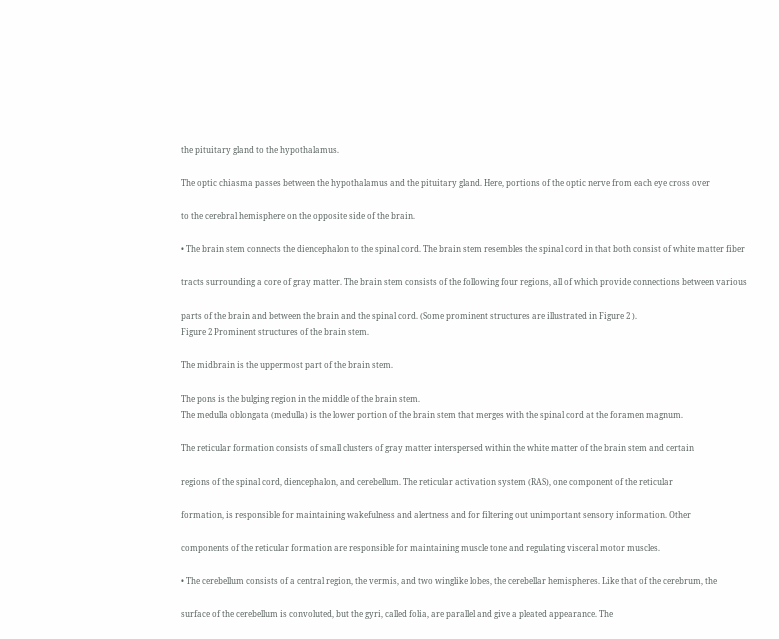the pituitary gland to the hypothalamus.

The optic chiasma passes between the hypothalamus and the pituitary gland. Here, portions of the optic nerve from each eye cross over

to the cerebral hemisphere on the opposite side of the brain.

• The brain stem connects the diencephalon to the spinal cord. The brain stem resembles the spinal cord in that both consist of white matter fiber

tracts surrounding a core of gray matter. The brain stem consists of the following four regions, all of which provide connections between various

parts of the brain and between the brain and the spinal cord. (Some prominent structures are illustrated in Figure 2 ).
Figure 2 Prominent structures of the brain stem.

The midbrain is the uppermost part of the brain stem.

The pons is the bulging region in the middle of the brain stem.
The medulla oblongata (medulla) is the lower portion of the brain stem that merges with the spinal cord at the foramen magnum.

The reticular formation consists of small clusters of gray matter interspersed within the white matter of the brain stem and certain

regions of the spinal cord, diencephalon, and cerebellum. The reticular activation system (RAS), one component of the reticular

formation, is responsible for maintaining wakefulness and alertness and for filtering out unimportant sensory information. Other

components of the reticular formation are responsible for maintaining muscle tone and regulating visceral motor muscles.

• The cerebellum consists of a central region, the vermis, and two winglike lobes, the cerebellar hemispheres. Like that of the cerebrum, the

surface of the cerebellum is convoluted, but the gyri, called folia, are parallel and give a pleated appearance. The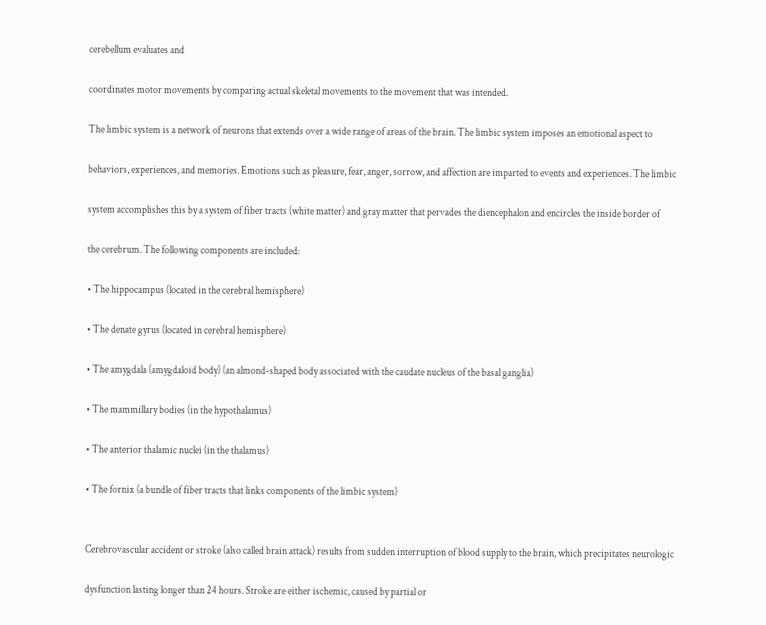cerebellum evaluates and

coordinates motor movements by comparing actual skeletal movements to the movement that was intended.

The limbic system is a network of neurons that extends over a wide range of areas of the brain. The limbic system imposes an emotional aspect to

behaviors, experiences, and memories. Emotions such as pleasure, fear, anger, sorrow, and affection are imparted to events and experiences. The limbic

system accomplishes this by a system of fiber tracts (white matter) and gray matter that pervades the diencephalon and encircles the inside border of

the cerebrum. The following components are included:

• The hippocampus (located in the cerebral hemisphere)

• The denate gyrus (located in cerebral hemisphere)

• The amygdala (amygdaloid body) (an almond-shaped body associated with the caudate nucleus of the basal ganglia)

• The mammillary bodies (in the hypothalamus)

• The anterior thalamic nuclei (in the thalamus)

• The fornix (a bundle of fiber tracts that links components of the limbic system)


Cerebrovascular accident or stroke (also called brain attack) results from sudden interruption of blood supply to the brain, which precipitates neurologic

dysfunction lasting longer than 24 hours. Stroke are either ischemic, caused by partial or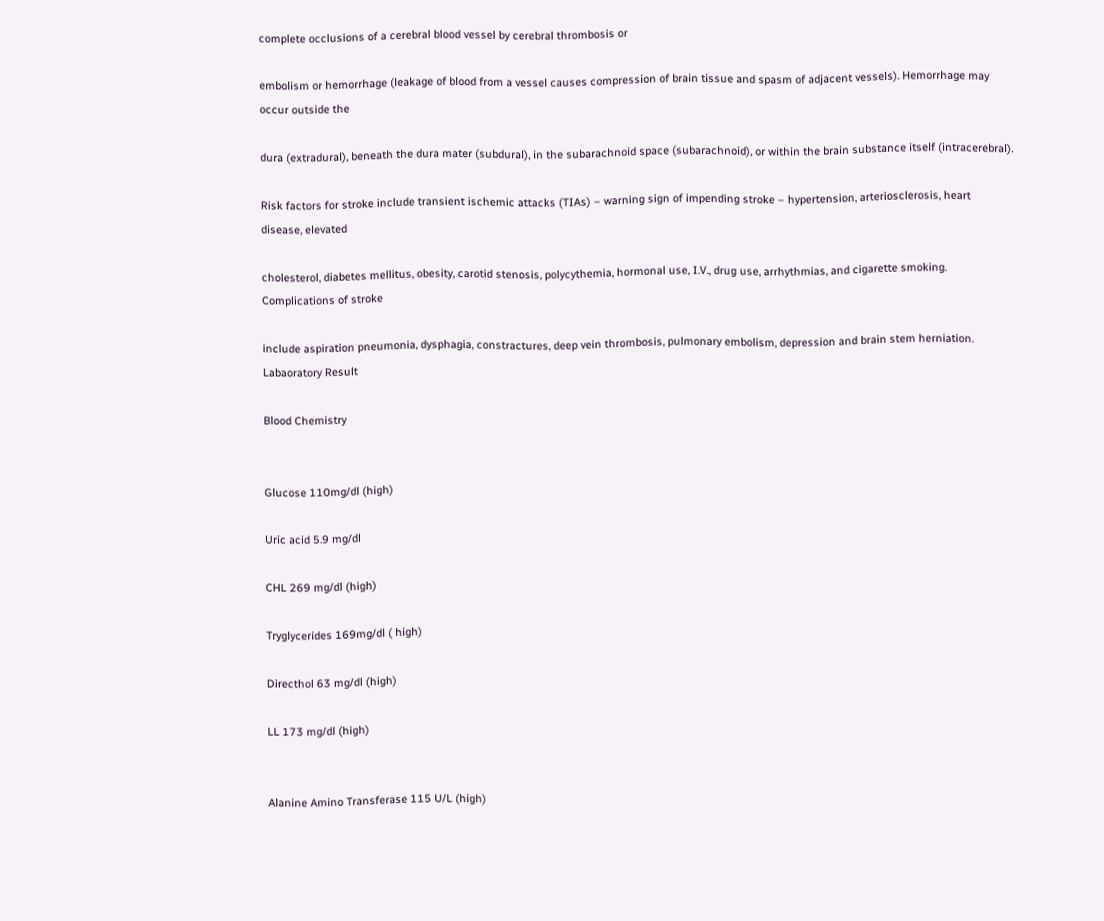complete occlusions of a cerebral blood vessel by cerebral thrombosis or

embolism or hemorrhage (leakage of blood from a vessel causes compression of brain tissue and spasm of adjacent vessels). Hemorrhage may occur outside the

dura (extradural), beneath the dura mater (subdural), in the subarachnoid space (subarachnoid), or within the brain substance itself (intracerebral).

Risk factors for stroke include transient ischemic attacks (TIAs) – warning sign of impending stroke – hypertension, arteriosclerosis, heart disease, elevated

cholesterol, diabetes mellitus, obesity, carotid stenosis, polycythemia, hormonal use, I.V., drug use, arrhythmias, and cigarette smoking. Complications of stroke

include aspiration pneumonia, dysphagia, constractures, deep vein thrombosis, pulmonary embolism, depression and brain stem herniation.
Labaoratory Result

Blood Chemistry


Glucose 110mg/dl (high)

Uric acid 5.9 mg/dl

CHL 269 mg/dl (high)

Tryglycerides 169mg/dl ( high)

Directhol 63 mg/dl (high)

LL 173 mg/dl (high)


Alanine Amino Transferase 115 U/L (high)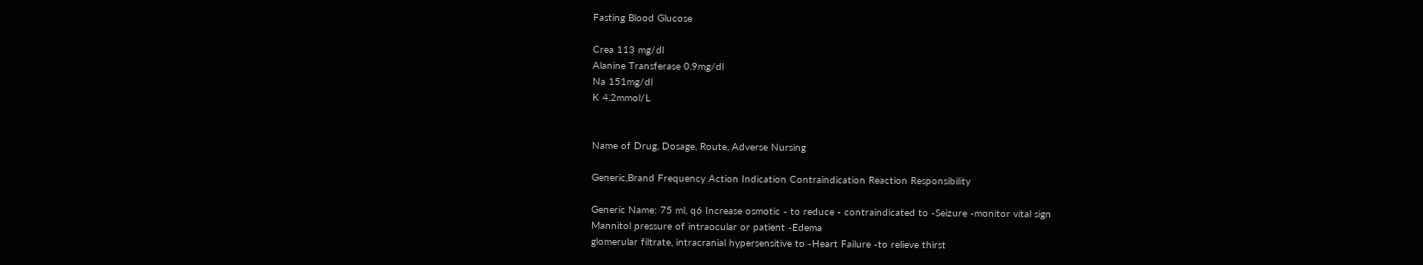Fasting Blood Glucose

Crea 113 mg/dl
Alanine Transferase 0.9mg/dl
Na 151mg/dl
K 4.2mmol/L


Name of Drug, Dosage, Route, Adverse Nursing

Generic,Brand Frequency Action Indication Contraindication Reaction Responsibility

Generic Name: 75 ml, q6 Increase osmotic - to reduce - contraindicated to -Seizure -monitor vital sign
Mannitol pressure of intraocular or patient -Edema
glomerular filtrate, intracranial hypersensitive to -Heart Failure -to relieve thirst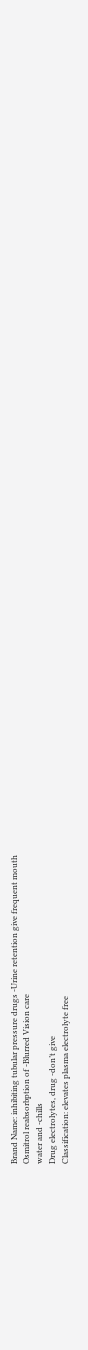Brand Name: inhibiting tubular pressure drugs -Urine retention give frequent mouth
Osmitrol reabsorbption of -Blurred Vision care
water and -chills
Drug electrolytes, drug -don’t give
Classification: elevates plasma electrolyte free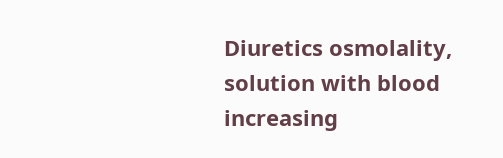Diuretics osmolality, solution with blood
increasing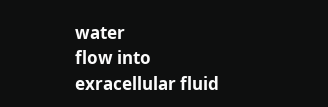water
flow into
exracellular fluid